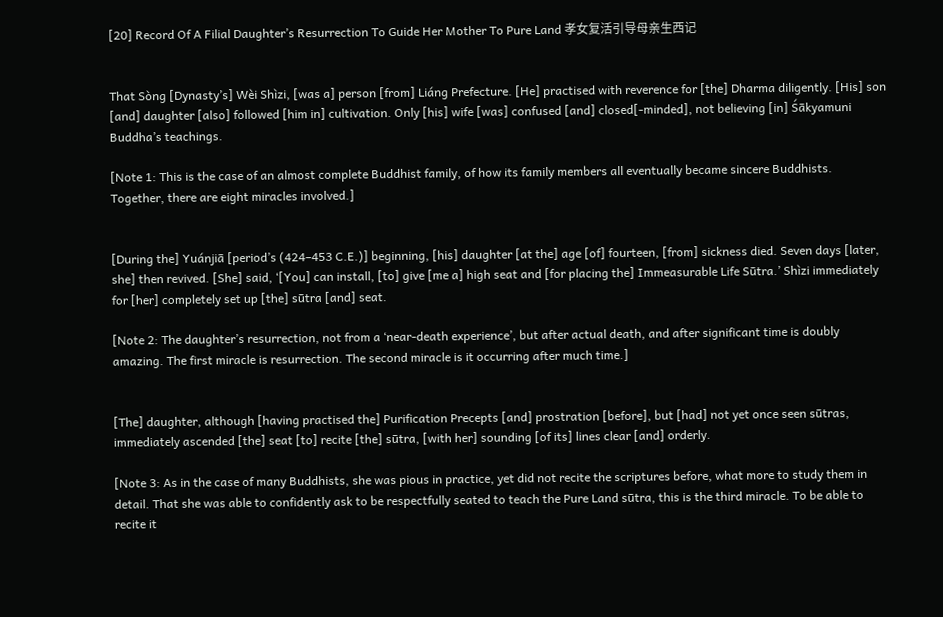[20] Record Of A Filial Daughter’s Resurrection To Guide Her Mother To Pure Land 孝女复活引导母亲生西记


That Sòng [Dynasty’s] Wèi Shìzi, [was a] person [from] Liáng Prefecture. [He] practised with reverence for [the] Dharma diligently. [His] son [and] daughter [also] followed [him in] cultivation. Only [his] wife [was] confused [and] closed[-minded], not believing [in] Śākyamuni Buddha’s teachings.

[Note 1: This is the case of an almost complete Buddhist family, of how its family members all eventually became sincere Buddhists. Together, there are eight miracles involved.]


[During the] Yuánjiā [period’s (424–453 C.E.)] beginning, [his] daughter [at the] age [of] fourteen, [from] sickness died. Seven days [later, she] then revived. [She] said, ‘[You] can install, [to] give [me a] high seat and [for placing the] Immeasurable Life Sūtra.’ Shìzi immediately for [her] completely set up [the] sūtra [and] seat.

[Note 2: The daughter’s resurrection, not from a ‘near-death experience’, but after actual death, and after significant time is doubly amazing. The first miracle is resurrection. The second miracle is it occurring after much time.]


[The] daughter, although [having practised the] Purification Precepts [and] prostration [before], but [had] not yet once seen sūtras, immediately ascended [the] seat [to] recite [the] sūtra, [with her] sounding [of its] lines clear [and] orderly.

[Note 3: As in the case of many Buddhists, she was pious in practice, yet did not recite the scriptures before, what more to study them in detail. That she was able to confidently ask to be respectfully seated to teach the Pure Land sūtra, this is the third miracle. To be able to recite it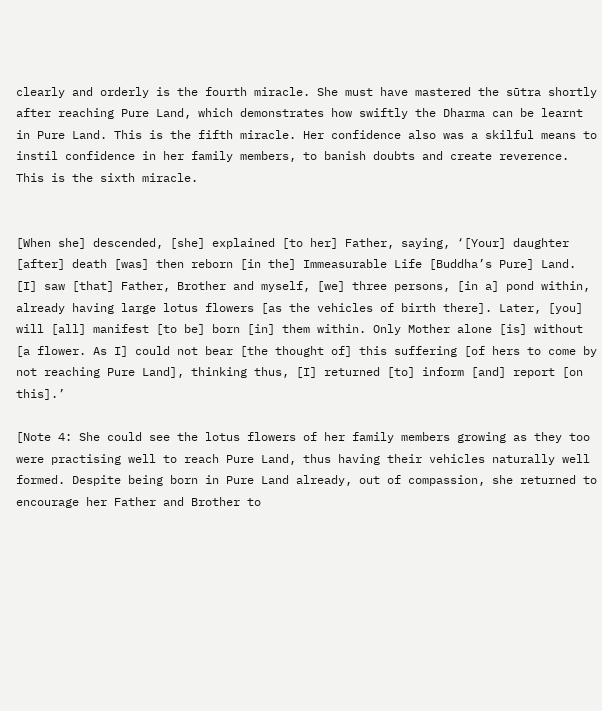clearly and orderly is the fourth miracle. She must have mastered the sūtra shortly after reaching Pure Land, which demonstrates how swiftly the Dharma can be learnt in Pure Land. This is the fifth miracle. Her confidence also was a skilful means to instil confidence in her family members, to banish doubts and create reverence. This is the sixth miracle.


[When she] descended, [she] explained [to her] Father, saying, ‘[Your] daughter [after] death [was] then reborn [in the] Immeasurable Life [Buddha’s Pure] Land. [I] saw [that] Father, Brother and myself, [we] three persons, [in a] pond within, already having large lotus flowers [as the vehicles of birth there]. Later, [you] will [all] manifest [to be] born [in] them within. Only Mother alone [is] without [a flower. As I] could not bear [the thought of] this suffering [of hers to come by not reaching Pure Land], thinking thus, [I] returned [to] inform [and] report [on this].’

[Note 4: She could see the lotus flowers of her family members growing as they too were practising well to reach Pure Land, thus having their vehicles naturally well formed. Despite being born in Pure Land already, out of compassion, she returned to encourage her Father and Brother to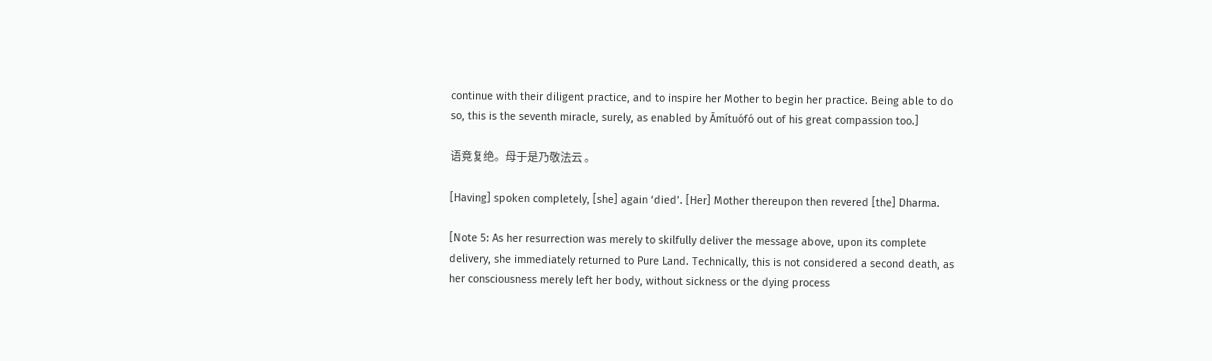continue with their diligent practice, and to inspire her Mother to begin her practice. Being able to do so, this is the seventh miracle, surely, as enabled by Āmítuófó out of his great compassion too.]

语竟复绝。母于是乃敬法云 。

[Having] spoken completely, [she] again ‘died’. [Her] Mother thereupon then revered [the] Dharma.

[Note 5: As her resurrection was merely to skilfully deliver the message above, upon its complete delivery, she immediately returned to Pure Land. Technically, this is not considered a second death, as her consciousness merely left her body, without sickness or the dying process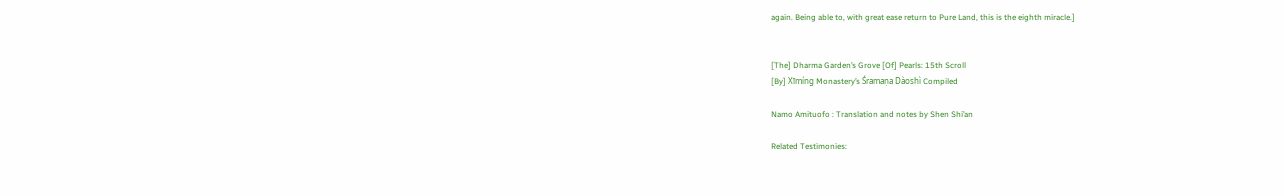again. Being able to, with great ease return to Pure Land, this is the eighth miracle.]


[The] Dharma Garden’s Grove [Of] Pearls: 15th Scroll
[By] Xīmíng Monastery’s Śramaṇa Dàoshì Compiled

Namo Amituofo : Translation and notes by Shen Shi’an

Related Testimonies: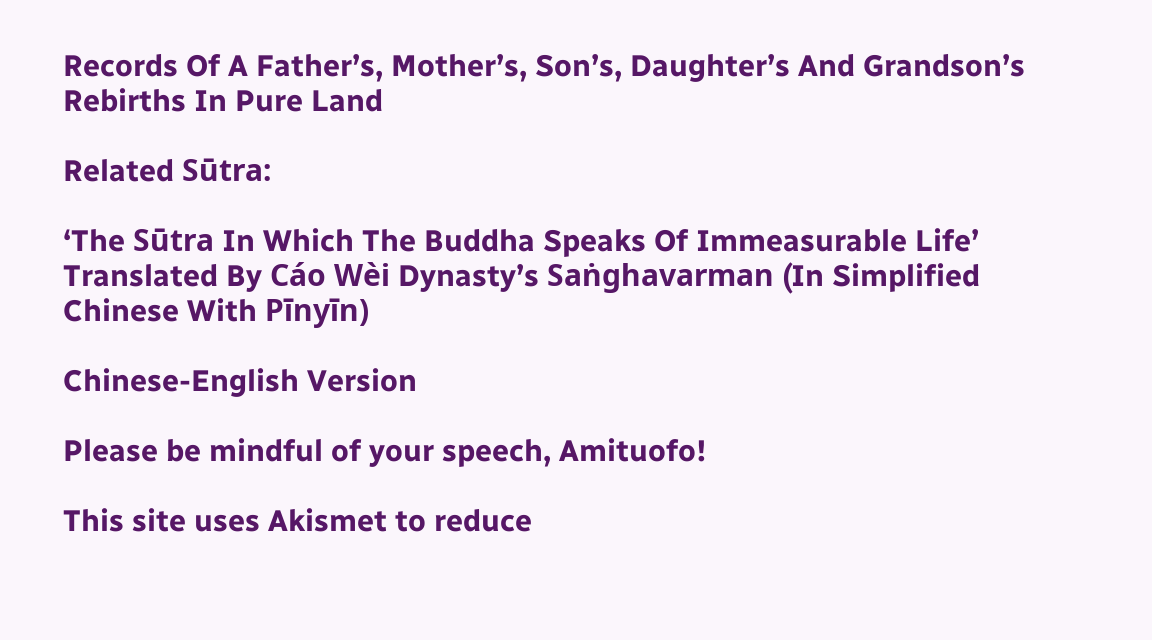Records Of A Father’s, Mother’s, Son’s, Daughter’s And Grandson’s Rebirths In Pure Land

Related Sūtra:

‘The Sūtra In Which The Buddha Speaks Of Immeasurable Life’ Translated By Cáo Wèi Dynasty’s Saṅghavarman (In Simplified Chinese With Pīnyīn)

Chinese-English Version

Please be mindful of your speech, Amituofo!

This site uses Akismet to reduce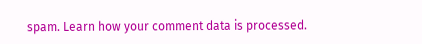spam. Learn how your comment data is processed.